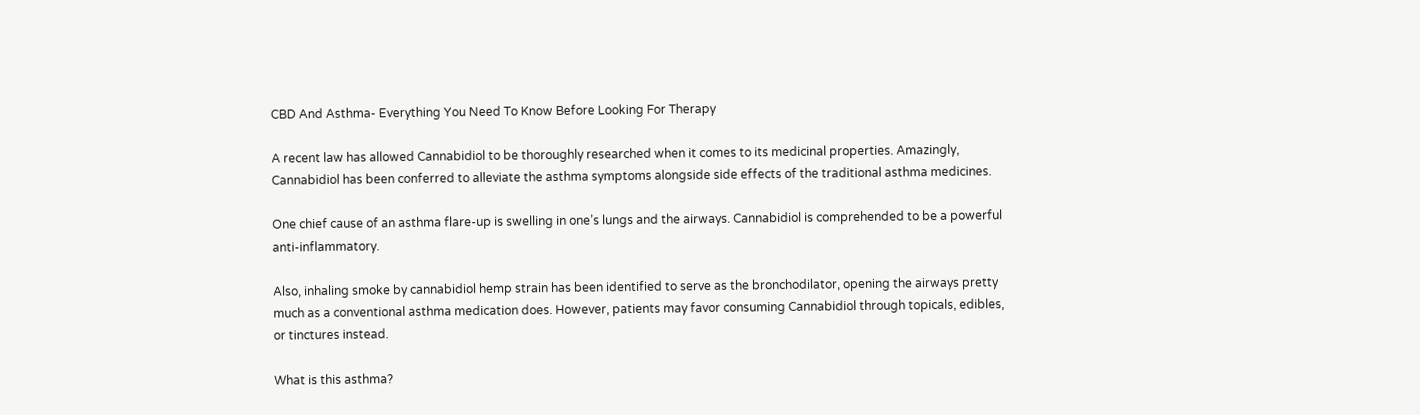CBD And Asthma- Everything You Need To Know Before Looking For Therapy

A recent law has allowed Cannabidiol to be thoroughly researched when it comes to its medicinal properties. Amazingly, Cannabidiol has been conferred to alleviate the asthma symptoms alongside side effects of the traditional asthma medicines.

One chief cause of an asthma flare-up is swelling in one’s lungs and the airways. Cannabidiol is comprehended to be a powerful anti-inflammatory.

Also, inhaling smoke by cannabidiol hemp strain has been identified to serve as the bronchodilator, opening the airways pretty much as a conventional asthma medication does. However, patients may favor consuming Cannabidiol through topicals, edibles, or tinctures instead.

What is this asthma?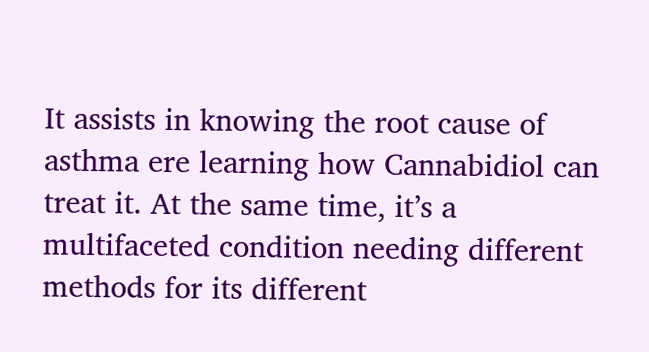It assists in knowing the root cause of asthma ere learning how Cannabidiol can treat it. At the same time, it’s a multifaceted condition needing different methods for its different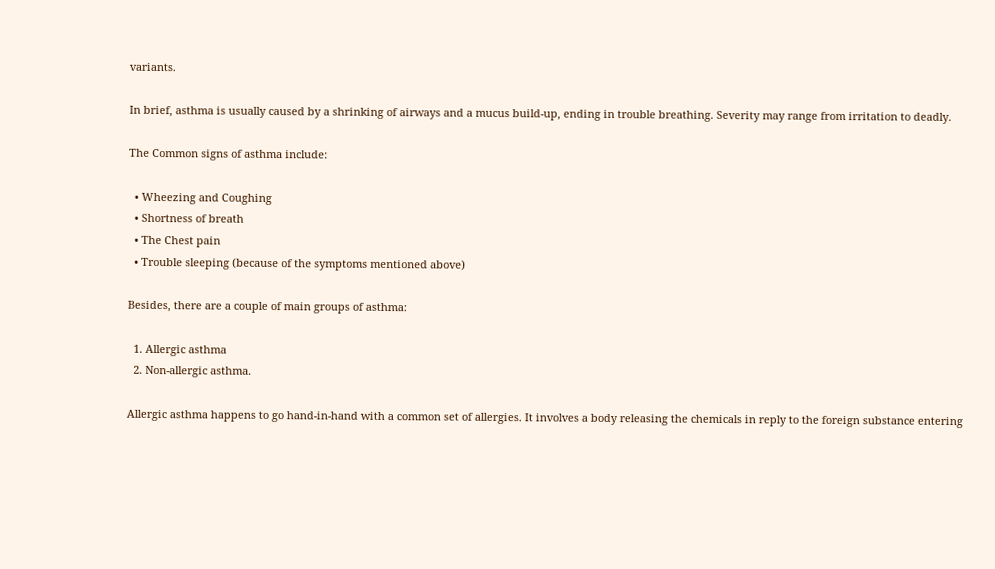variants.

In brief, asthma is usually caused by a shrinking of airways and a mucus build-up, ending in trouble breathing. Severity may range from irritation to deadly.

The Common signs of asthma include:

  • Wheezing and Coughing
  • Shortness of breath
  • The Chest pain
  • Trouble sleeping (because of the symptoms mentioned above)

Besides, there are a couple of main groups of asthma:

  1. Allergic asthma
  2. Non-allergic asthma.

Allergic asthma happens to go hand-in-hand with a common set of allergies. It involves a body releasing the chemicals in reply to the foreign substance entering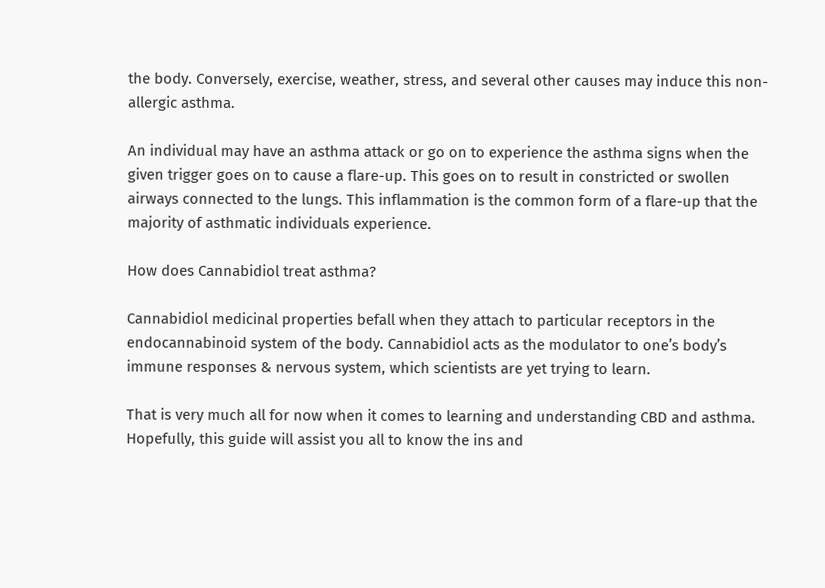the body. Conversely, exercise, weather, stress, and several other causes may induce this non-allergic asthma.

An individual may have an asthma attack or go on to experience the asthma signs when the given trigger goes on to cause a flare-up. This goes on to result in constricted or swollen airways connected to the lungs. This inflammation is the common form of a flare-up that the majority of asthmatic individuals experience.

How does Cannabidiol treat asthma?

Cannabidiol medicinal properties befall when they attach to particular receptors in the endocannabinoid system of the body. Cannabidiol acts as the modulator to one’s body’s immune responses & nervous system, which scientists are yet trying to learn.

That is very much all for now when it comes to learning and understanding CBD and asthma. Hopefully, this guide will assist you all to know the ins and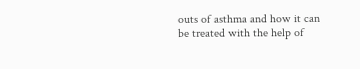outs of asthma and how it can be treated with the help of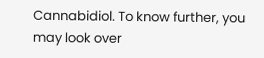Cannabidiol. To know further, you may look over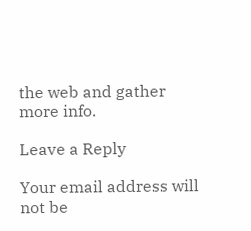the web and gather more info.

Leave a Reply

Your email address will not be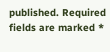published. Required fields are marked *